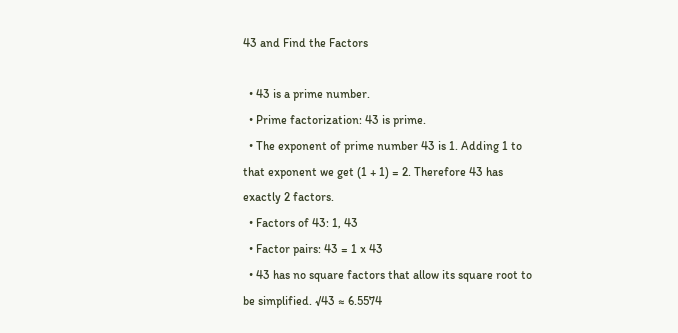43 and Find the Factors

  • 43 is a prime number.
  • Prime factorization: 43 is prime.
  • The exponent of prime number 43 is 1. Adding 1 to that exponent we get (1 + 1) = 2. Therefore 43 has exactly 2 factors.
  • Factors of 43: 1, 43
  • Factor pairs: 43 = 1 x 43
  • 43 has no square factors that allow its square root to be simplified. √43 ≈ 6.5574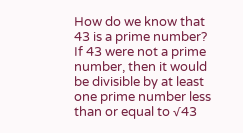How do we know that 43 is a prime number? If 43 were not a prime number, then it would be divisible by at least one prime number less than or equal to √43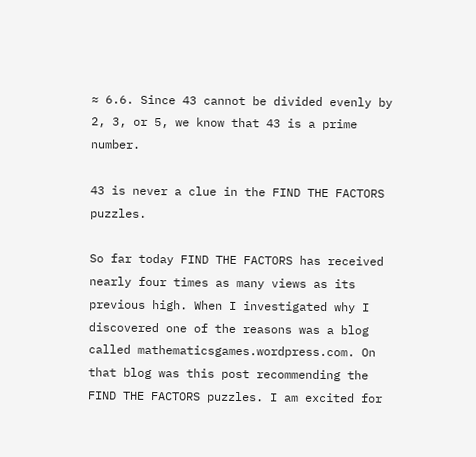≈ 6.6. Since 43 cannot be divided evenly by 2, 3, or 5, we know that 43 is a prime number.

43 is never a clue in the FIND THE FACTORS puzzles.

So far today FIND THE FACTORS has received nearly four times as many views as its previous high. When I investigated why I discovered one of the reasons was a blog called mathematicsgames.wordpress.com. On that blog was this post recommending the FIND THE FACTORS puzzles. I am excited for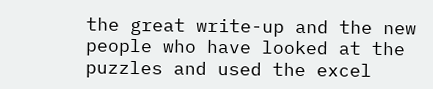the great write-up and the new people who have looked at the puzzles and used the excel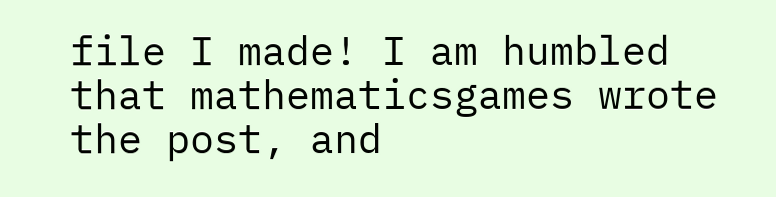file I made! I am humbled that mathematicsgames wrote the post, and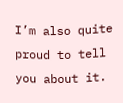I’m also quite proud to tell you about it.